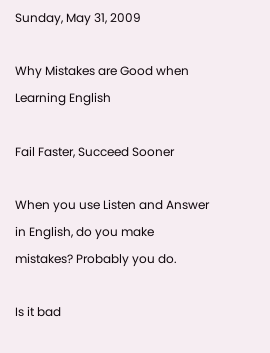Sunday, May 31, 2009

Why Mistakes are Good when Learning English

Fail Faster, Succeed Sooner

When you use Listen and Answer in English, do you make mistakes? Probably you do.

Is it bad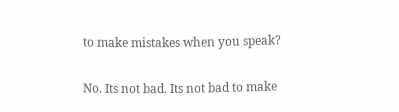to make mistakes when you speak?

No. Its not bad. Its not bad to make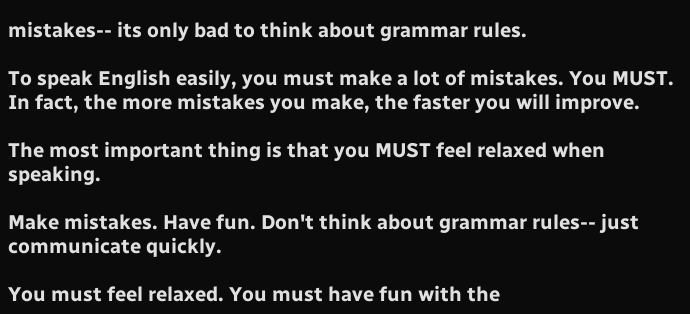mistakes-- its only bad to think about grammar rules.

To speak English easily, you must make a lot of mistakes. You MUST. In fact, the more mistakes you make, the faster you will improve.

The most important thing is that you MUST feel relaxed when speaking.

Make mistakes. Have fun. Don't think about grammar rules-- just communicate quickly.

You must feel relaxed. You must have fun with the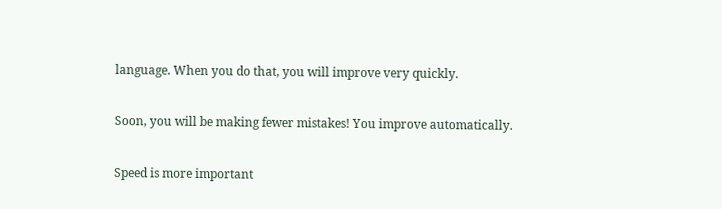language. When you do that, you will improve very quickly.

Soon, you will be making fewer mistakes! You improve automatically.

Speed is more important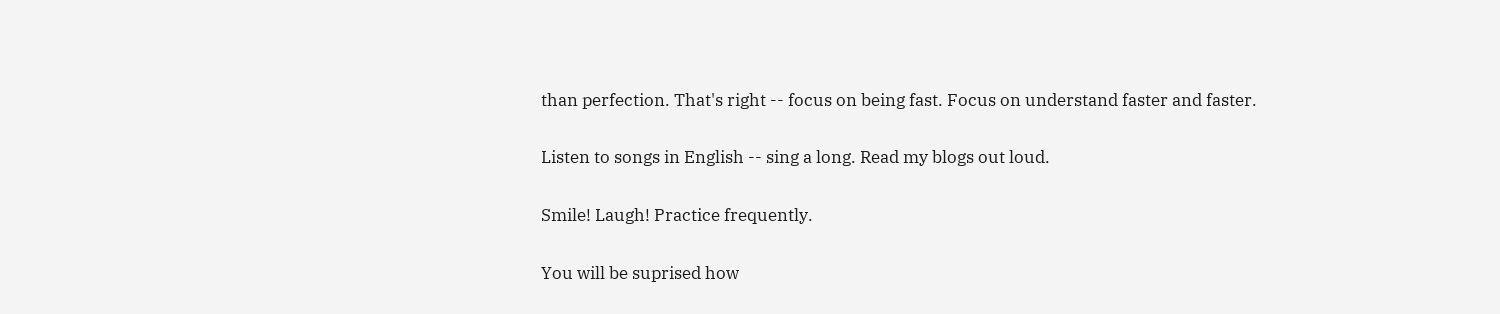than perfection. That's right -- focus on being fast. Focus on understand faster and faster.

Listen to songs in English -- sing a long. Read my blogs out loud.

Smile! Laugh! Practice frequently.

You will be suprised how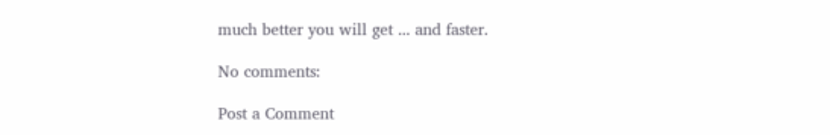much better you will get ... and faster.

No comments:

Post a Comment